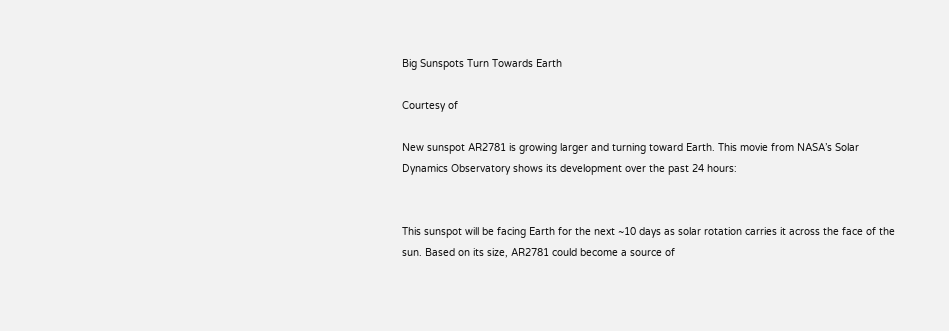Big Sunspots Turn Towards Earth

Courtesy of

New sunspot AR2781 is growing larger and turning toward Earth. This movie from NASA’s Solar Dynamics Observatory shows its development over the past 24 hours:


This sunspot will be facing Earth for the next ~10 days as solar rotation carries it across the face of the sun. Based on its size, AR2781 could become a source of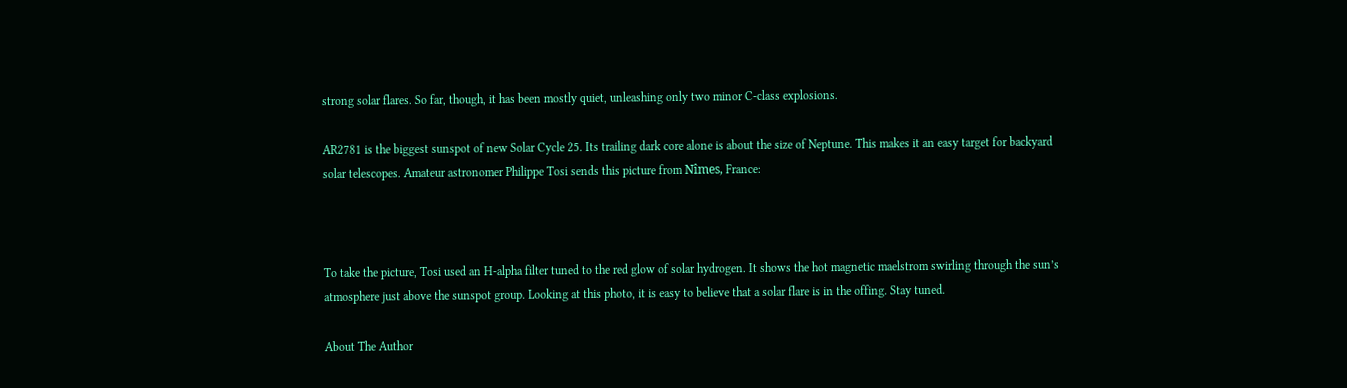strong solar flares. So far, though, it has been mostly quiet, unleashing only two minor C-class explosions.

AR2781 is the biggest sunspot of new Solar Cycle 25. Its trailing dark core alone is about the size of Neptune. This makes it an easy target for backyard solar telescopes. Amateur astronomer Philippe Tosi sends this picture from Nîmes, France:



To take the picture, Tosi used an H-alpha filter tuned to the red glow of solar hydrogen. It shows the hot magnetic maelstrom swirling through the sun’s atmosphere just above the sunspot group. Looking at this photo, it is easy to believe that a solar flare is in the offing. Stay tuned.

About The Author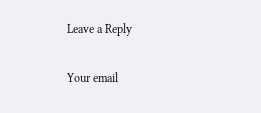Leave a Reply

Your email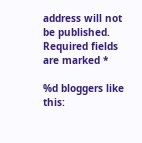address will not be published. Required fields are marked *

%d bloggers like this: